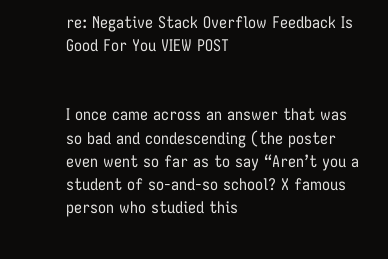re: Negative Stack Overflow Feedback Is Good For You VIEW POST


I once came across an answer that was so bad and condescending (the poster even went so far as to say “Aren’t you a student of so-and-so school? X famous person who studied this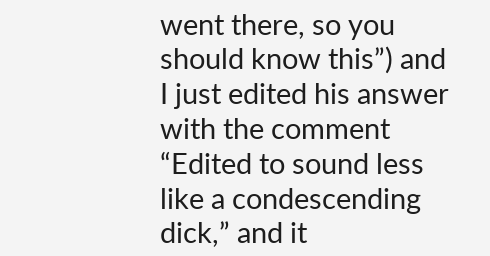went there, so you should know this”) and I just edited his answer with the comment “Edited to sound less like a condescending dick,” and it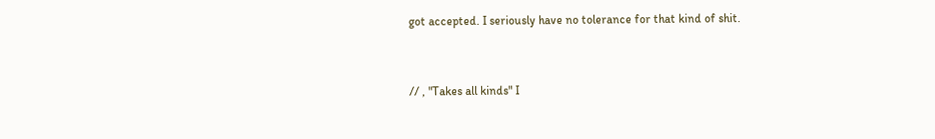got accepted. I seriously have no tolerance for that kind of shit.


// , "Takes all kinds" I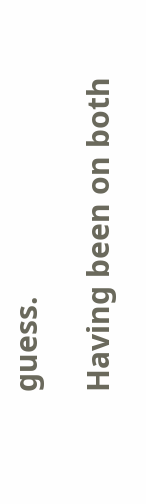guess.

Having been on both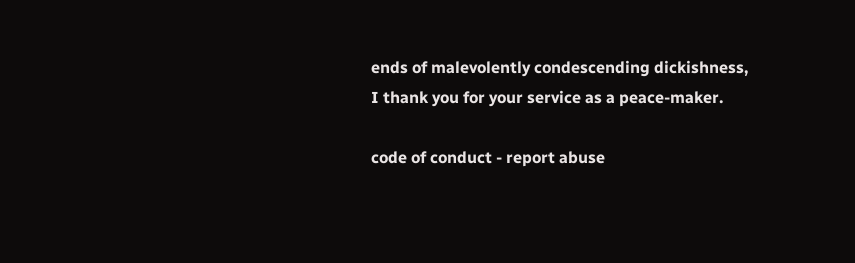ends of malevolently condescending dickishness, I thank you for your service as a peace-maker.

code of conduct - report abuse